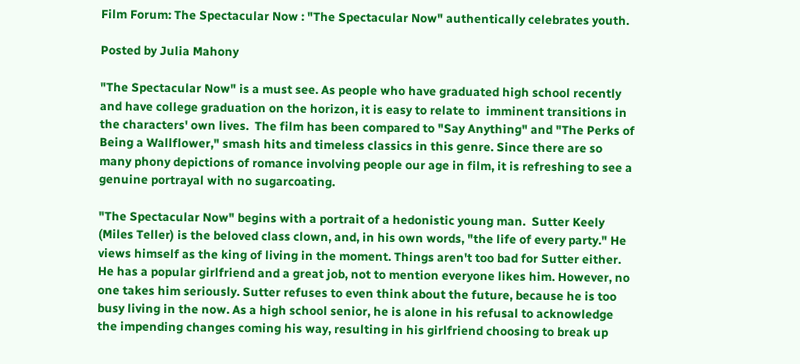Film Forum: The Spectacular Now : "The Spectacular Now" authentically celebrates youth.

Posted by Julia Mahony

"The Spectacular Now" is a must see. As people who have graduated high school recently and have college graduation on the horizon, it is easy to relate to  imminent transitions in the characters' own lives.  The film has been compared to "Say Anything" and "The Perks of Being a Wallflower," smash hits and timeless classics in this genre. Since there are so many phony depictions of romance involving people our age in film, it is refreshing to see a genuine portrayal with no sugarcoating.

"The Spectacular Now" begins with a portrait of a hedonistic young man.  Sutter Keely (Miles Teller) is the beloved class clown, and, in his own words, "the life of every party." He views himself as the king of living in the moment. Things aren't too bad for Sutter either. He has a popular girlfriend and a great job, not to mention everyone likes him. However, no one takes him seriously. Sutter refuses to even think about the future, because he is too busy living in the now. As a high school senior, he is alone in his refusal to acknowledge the impending changes coming his way, resulting in his girlfriend choosing to break up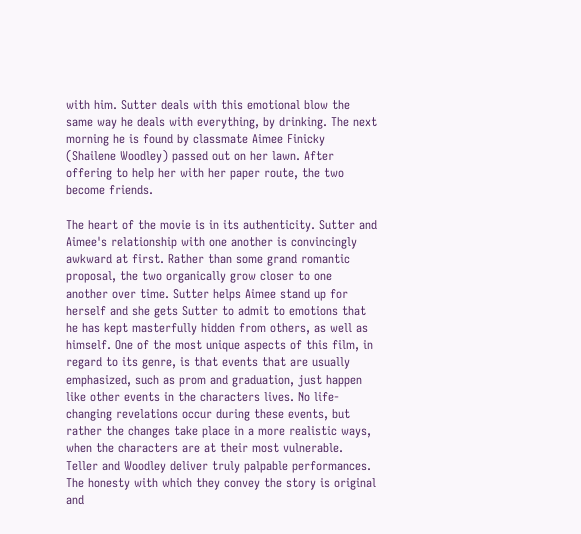with him. Sutter deals with this emotional blow the same way he deals with everything, by drinking. The next morning he is found by classmate Aimee Finicky (Shailene Woodley) passed out on her lawn. After offering to help her with her paper route, the two become friends.

The heart of the movie is in its authenticity. Sutter and Aimee's relationship with one another is convincingly awkward at first. Rather than some grand romantic proposal, the two organically grow closer to one another over time. Sutter helps Aimee stand up for herself and she gets Sutter to admit to emotions that he has kept masterfully hidden from others, as well as himself. One of the most unique aspects of this film, in regard to its genre, is that events that are usually emphasized, such as prom and graduation, just happen like other events in the characters lives. No life-changing revelations occur during these events, but rather the changes take place in a more realistic ways, when the characters are at their most vulnerable. Teller and Woodley deliver truly palpable performances. The honesty with which they convey the story is original and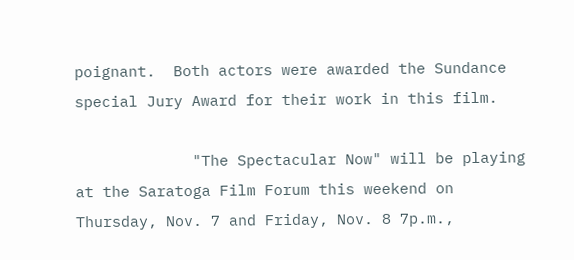poignant.  Both actors were awarded the Sundance special Jury Award for their work in this film.

             "The Spectacular Now" will be playing at the Saratoga Film Forum this weekend on Thursday, Nov. 7 and Friday, Nov. 8 7p.m.,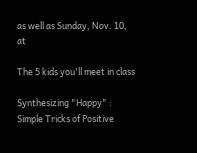as well as Sunday, Nov. 10, at

The 5 kids you'll meet in class

Synthesizing "Happy" : Simple Tricks of Positive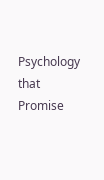Psychology that Promise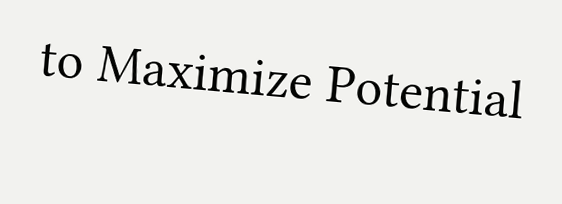to Maximize Potential